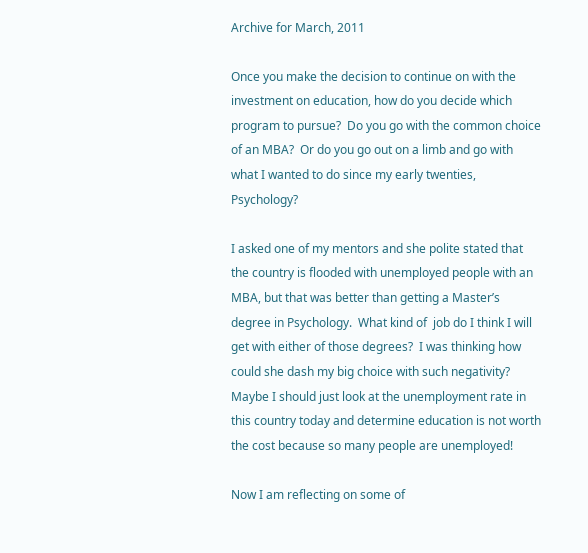Archive for March, 2011

Once you make the decision to continue on with the investment on education, how do you decide which program to pursue?  Do you go with the common choice of an MBA?  Or do you go out on a limb and go with what I wanted to do since my early twenties, Psychology?

I asked one of my mentors and she polite stated that the country is flooded with unemployed people with an MBA, but that was better than getting a Master’s degree in Psychology.  What kind of  job do I think I will get with either of those degrees?  I was thinking how could she dash my big choice with such negativity? Maybe I should just look at the unemployment rate in this country today and determine education is not worth the cost because so many people are unemployed!

Now I am reflecting on some of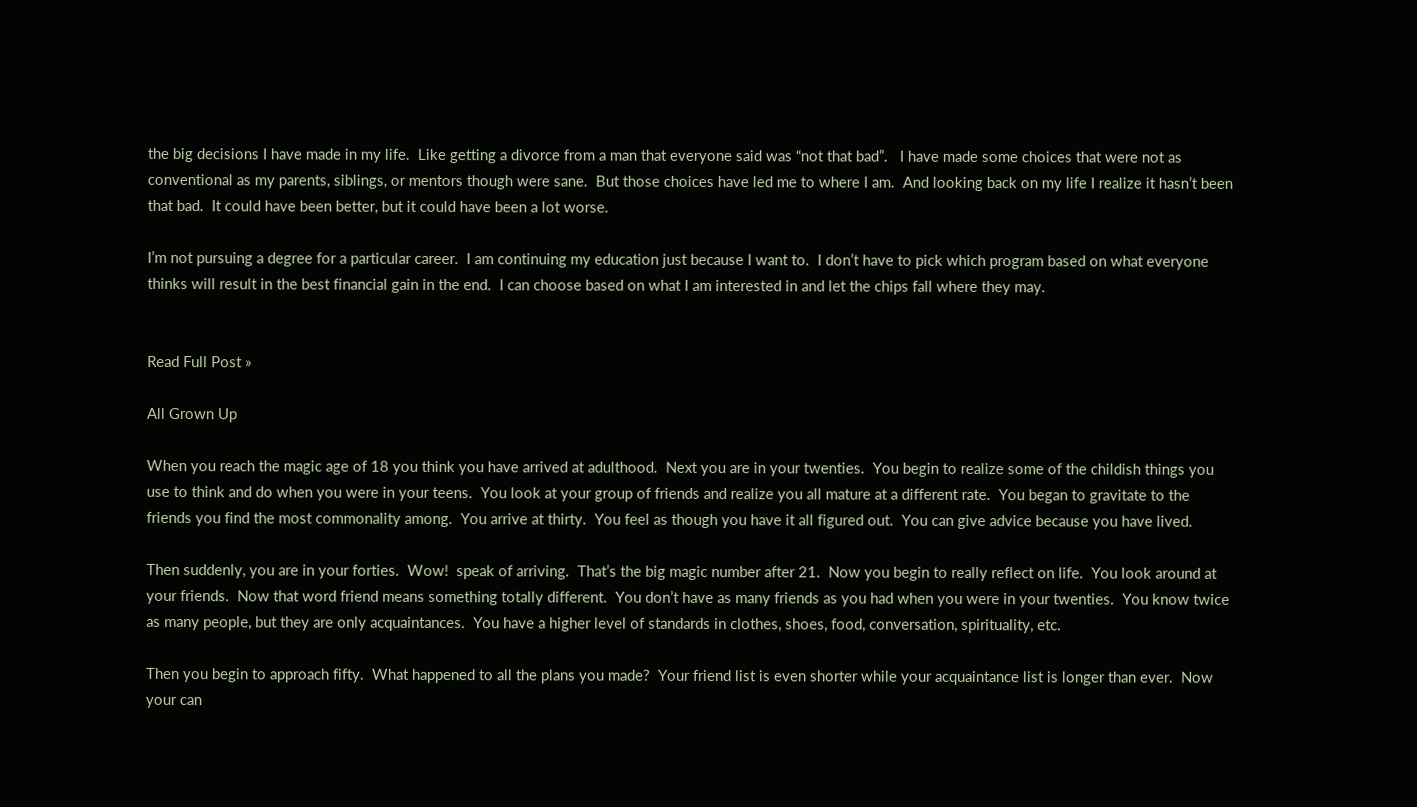the big decisions I have made in my life.  Like getting a divorce from a man that everyone said was “not that bad”.   I have made some choices that were not as conventional as my parents, siblings, or mentors though were sane.  But those choices have led me to where I am.  And looking back on my life I realize it hasn’t been that bad.  It could have been better, but it could have been a lot worse.

I’m not pursuing a degree for a particular career.  I am continuing my education just because I want to.  I don’t have to pick which program based on what everyone thinks will result in the best financial gain in the end.  I can choose based on what I am interested in and let the chips fall where they may.


Read Full Post »

All Grown Up

When you reach the magic age of 18 you think you have arrived at adulthood.  Next you are in your twenties.  You begin to realize some of the childish things you use to think and do when you were in your teens.  You look at your group of friends and realize you all mature at a different rate.  You began to gravitate to the friends you find the most commonality among.  You arrive at thirty.  You feel as though you have it all figured out.  You can give advice because you have lived.

Then suddenly, you are in your forties.  Wow!  speak of arriving.  That’s the big magic number after 21.  Now you begin to really reflect on life.  You look around at your friends.  Now that word friend means something totally different.  You don’t have as many friends as you had when you were in your twenties.  You know twice as many people, but they are only acquaintances.  You have a higher level of standards in clothes, shoes, food, conversation, spirituality, etc.

Then you begin to approach fifty.  What happened to all the plans you made?  Your friend list is even shorter while your acquaintance list is longer than ever.  Now your can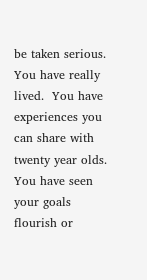be taken serious.  You have really lived.  You have experiences you can share with twenty year olds.  You have seen your goals flourish or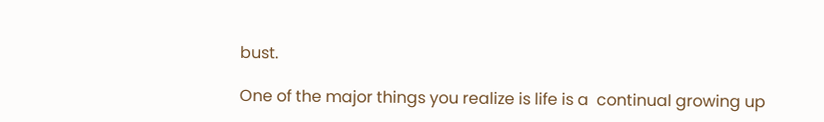bust.

One of the major things you realize is life is a  continual growing up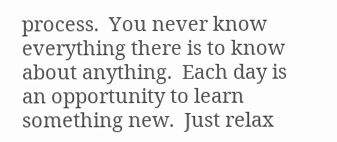process.  You never know everything there is to know about anything.  Each day is an opportunity to learn something new.  Just relax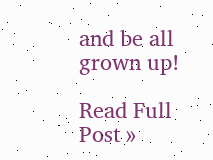and be all grown up!

Read Full Post »